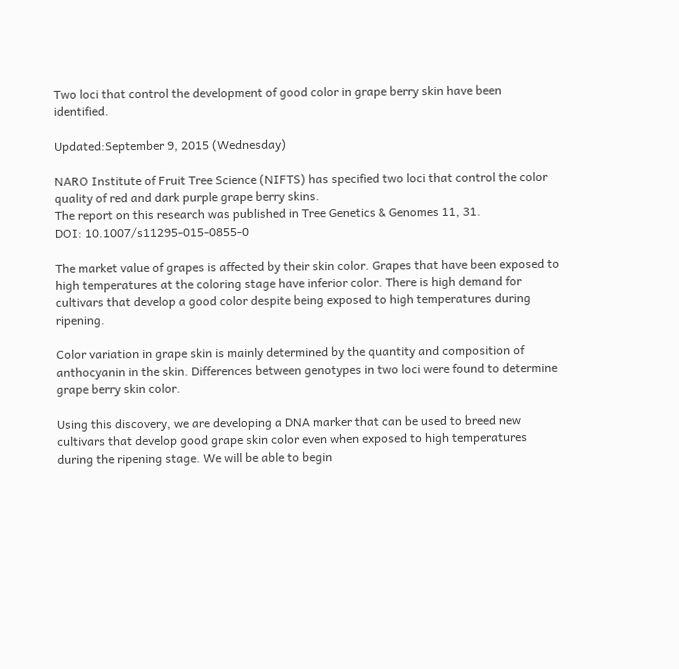Two loci that control the development of good color in grape berry skin have been identified.

Updated:September 9, 2015 (Wednesday)

NARO Institute of Fruit Tree Science (NIFTS) has specified two loci that control the color quality of red and dark purple grape berry skins.
The report on this research was published in Tree Genetics & Genomes 11, 31.
DOI: 10.1007/s11295-015-0855-0

The market value of grapes is affected by their skin color. Grapes that have been exposed to high temperatures at the coloring stage have inferior color. There is high demand for cultivars that develop a good color despite being exposed to high temperatures during ripening.

Color variation in grape skin is mainly determined by the quantity and composition of anthocyanin in the skin. Differences between genotypes in two loci were found to determine grape berry skin color.

Using this discovery, we are developing a DNA marker that can be used to breed new cultivars that develop good grape skin color even when exposed to high temperatures during the ripening stage. We will be able to begin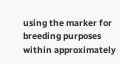using the marker for breeding purposes within approximately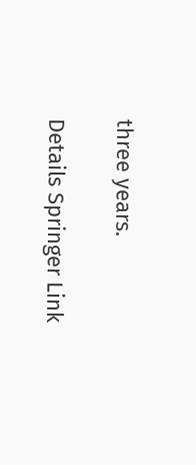three years.

Details Springer Link